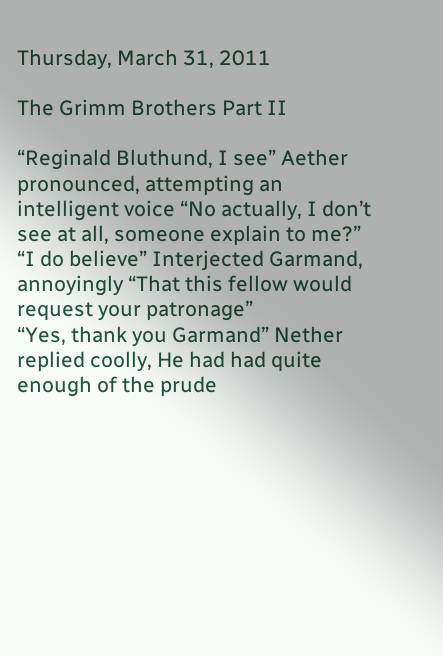Thursday, March 31, 2011

The Grimm Brothers Part II

“Reginald Bluthund, I see” Aether pronounced, attempting an intelligent voice “No actually, I don’t see at all, someone explain to me?”
“I do believe” Interjected Garmand, annoyingly “That this fellow would request your patronage”
“Yes, thank you Garmand” Nether replied coolly, He had had quite enough of the prude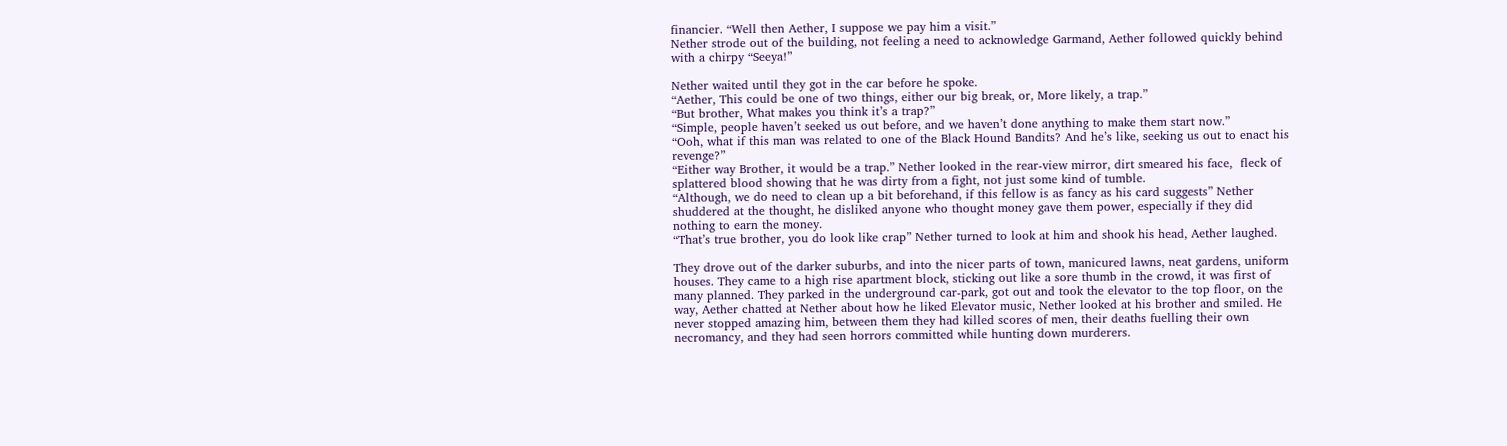financier. “Well then Aether, I suppose we pay him a visit.”
Nether strode out of the building, not feeling a need to acknowledge Garmand, Aether followed quickly behind with a chirpy “Seeya!”

Nether waited until they got in the car before he spoke.
“Aether, This could be one of two things, either our big break, or, More likely, a trap.”
“But brother, What makes you think it’s a trap?”
“Simple, people haven’t seeked us out before, and we haven’t done anything to make them start now.”
“Ooh, what if this man was related to one of the Black Hound Bandits? And he’s like, seeking us out to enact his revenge?”
“Either way Brother, it would be a trap.” Nether looked in the rear-view mirror, dirt smeared his face,  fleck of splattered blood showing that he was dirty from a fight, not just some kind of tumble.
“Although, we do need to clean up a bit beforehand, if this fellow is as fancy as his card suggests” Nether shuddered at the thought, he disliked anyone who thought money gave them power, especially if they did nothing to earn the money.
“That’s true brother, you do look like crap” Nether turned to look at him and shook his head, Aether laughed.

They drove out of the darker suburbs, and into the nicer parts of town, manicured lawns, neat gardens, uniform houses. They came to a high rise apartment block, sticking out like a sore thumb in the crowd, it was first of many planned. They parked in the underground car-park, got out and took the elevator to the top floor, on the way, Aether chatted at Nether about how he liked Elevator music, Nether looked at his brother and smiled. He never stopped amazing him, between them they had killed scores of men, their deaths fuelling their own necromancy, and they had seen horrors committed while hunting down murderers.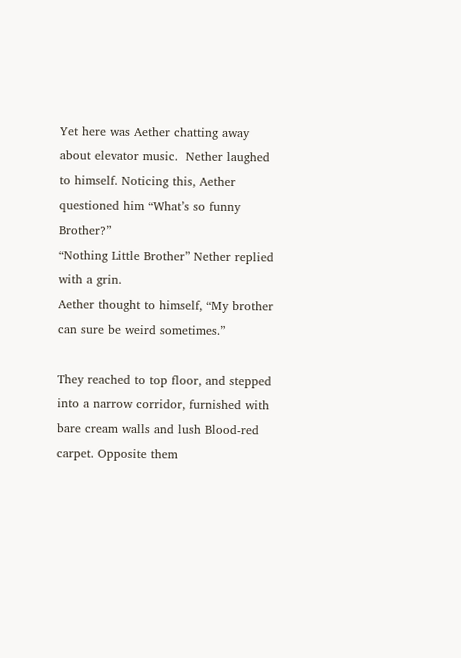Yet here was Aether chatting away about elevator music.  Nether laughed to himself. Noticing this, Aether questioned him “What’s so funny Brother?”
“Nothing Little Brother” Nether replied with a grin.
Aether thought to himself, “My brother can sure be weird sometimes.”

They reached to top floor, and stepped into a narrow corridor, furnished with bare cream walls and lush Blood-red carpet. Opposite them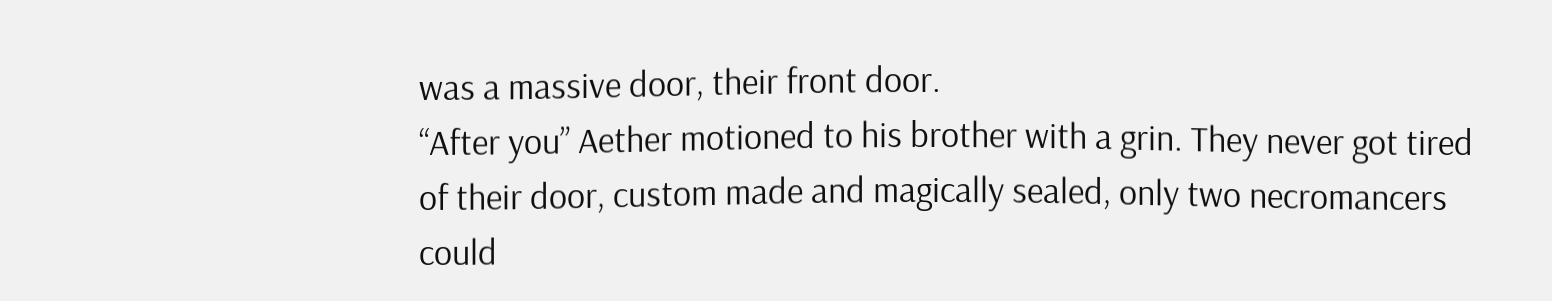was a massive door, their front door.
“After you” Aether motioned to his brother with a grin. They never got tired of their door, custom made and magically sealed, only two necromancers could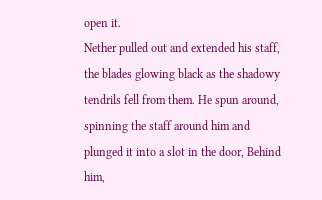open it.
Nether pulled out and extended his staff, the blades glowing black as the shadowy tendrils fell from them. He spun around, spinning the staff around him and plunged it into a slot in the door, Behind him,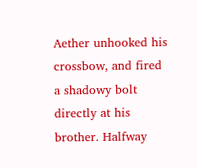Aether unhooked his crossbow, and fired a shadowy bolt directly at his brother. Halfway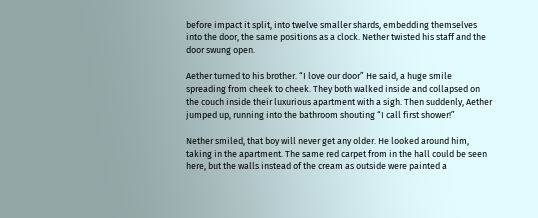before impact it split, into twelve smaller shards, embedding themselves into the door, the same positions as a clock. Nether twisted his staff and the door swung open.

Aether turned to his brother. “I love our door” He said, a huge smile spreading from cheek to cheek. They both walked inside and collapsed on the couch inside their luxurious apartment with a sigh. Then suddenly, Aether jumped up, running into the bathroom shouting “I call first shower!”

Nether smiled, that boy will never get any older. He looked around him, taking in the apartment. The same red carpet from in the hall could be seen here, but the walls instead of the cream as outside were painted a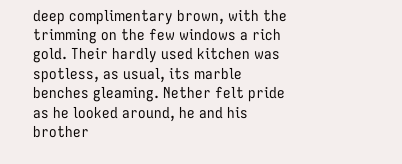deep complimentary brown, with the trimming on the few windows a rich gold. Their hardly used kitchen was spotless, as usual, its marble benches gleaming. Nether felt pride as he looked around, he and his brother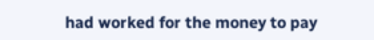had worked for the money to pay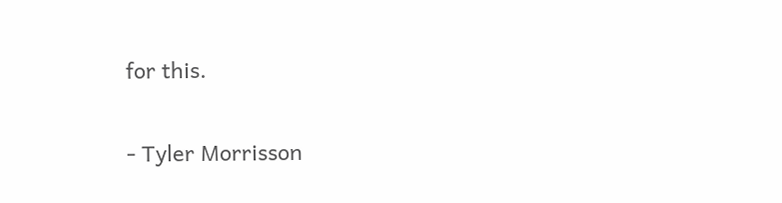for this.

- Tyler Morrisson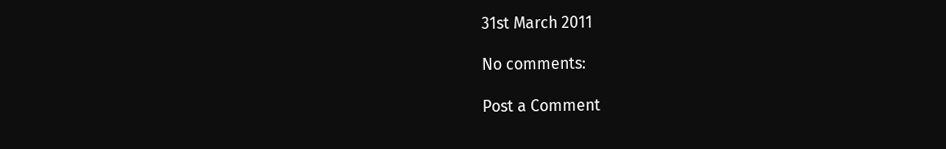31st March 2011

No comments:

Post a Comment